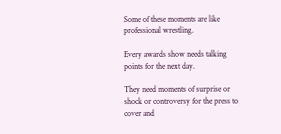Some of these moments are like professional wrestling.

Every awards show needs talking points for the next day.

They need moments of surprise or shock or controversy for the press to cover and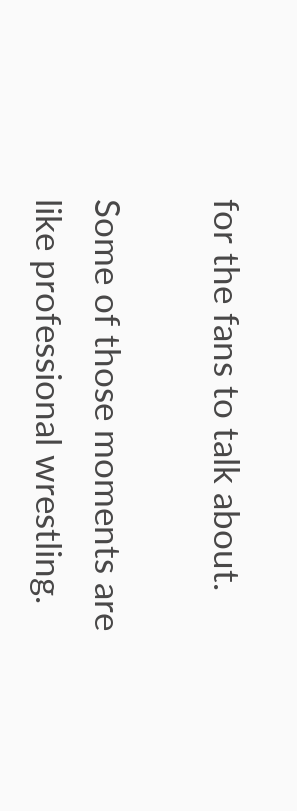for the fans to talk about.

Some of those moments are like professional wrestling.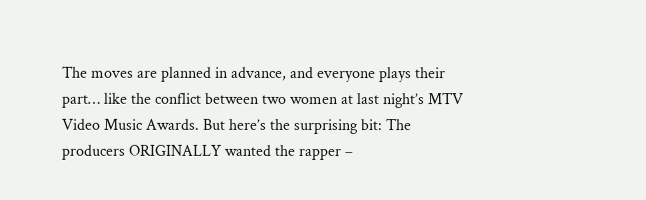The moves are planned in advance, and everyone plays their part… like the conflict between two women at last night’s MTV Video Music Awards. But here’s the surprising bit: The producers ORIGINALLY wanted the rapper –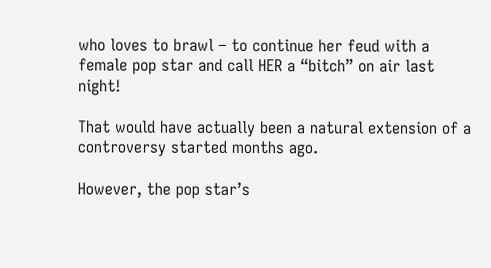who loves to brawl – to continue her feud with a female pop star and call HER a “bitch” on air last night!

That would have actually been a natural extension of a controversy started months ago.

However, the pop star’s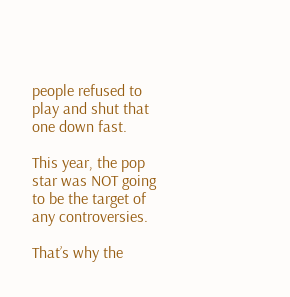people refused to play and shut that one down fast.

This year, the pop star was NOT going to be the target of any controversies.

That’s why the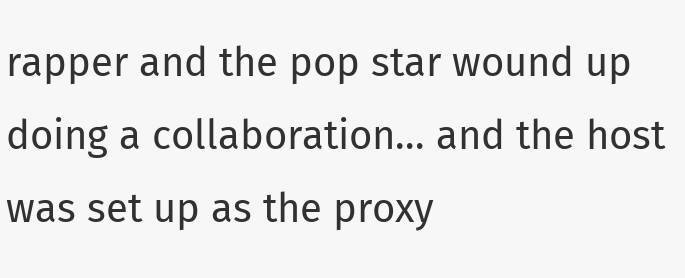rapper and the pop star wound up doing a collaboration… and the host was set up as the proxy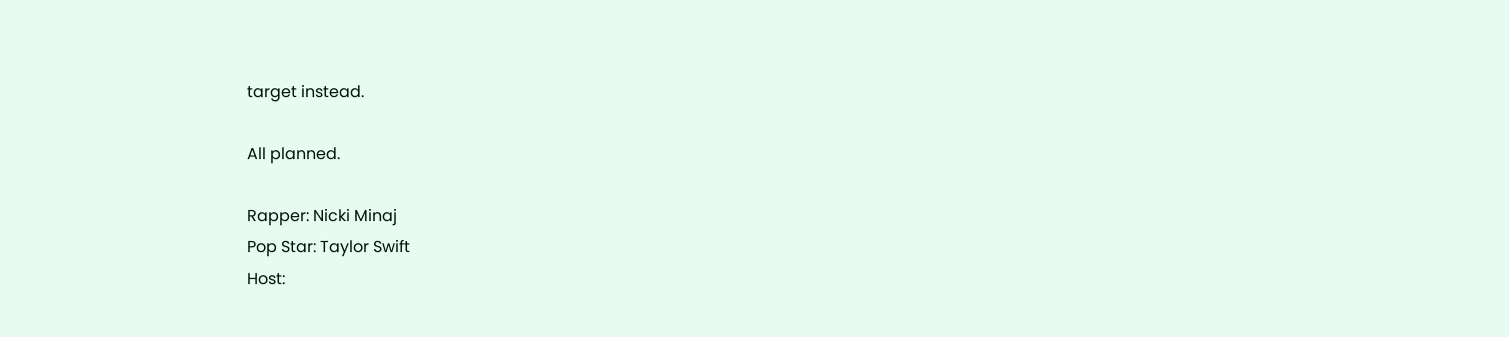target instead.

All planned.

Rapper: Nicki Minaj
Pop Star: Taylor Swift
Host: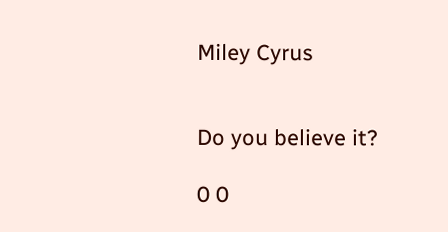Miley Cyrus


Do you believe it?

0 0